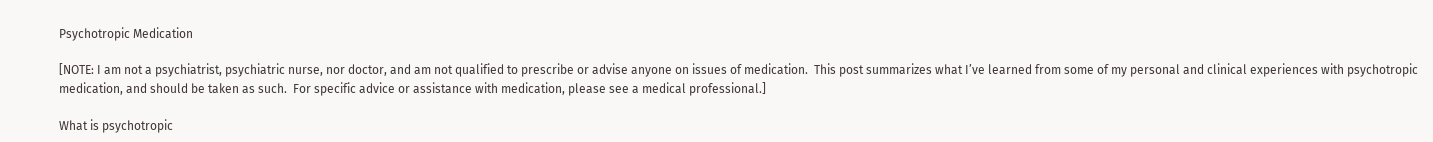Psychotropic Medication

[NOTE: I am not a psychiatrist, psychiatric nurse, nor doctor, and am not qualified to prescribe or advise anyone on issues of medication.  This post summarizes what I’ve learned from some of my personal and clinical experiences with psychotropic medication, and should be taken as such.  For specific advice or assistance with medication, please see a medical professional.]

What is psychotropic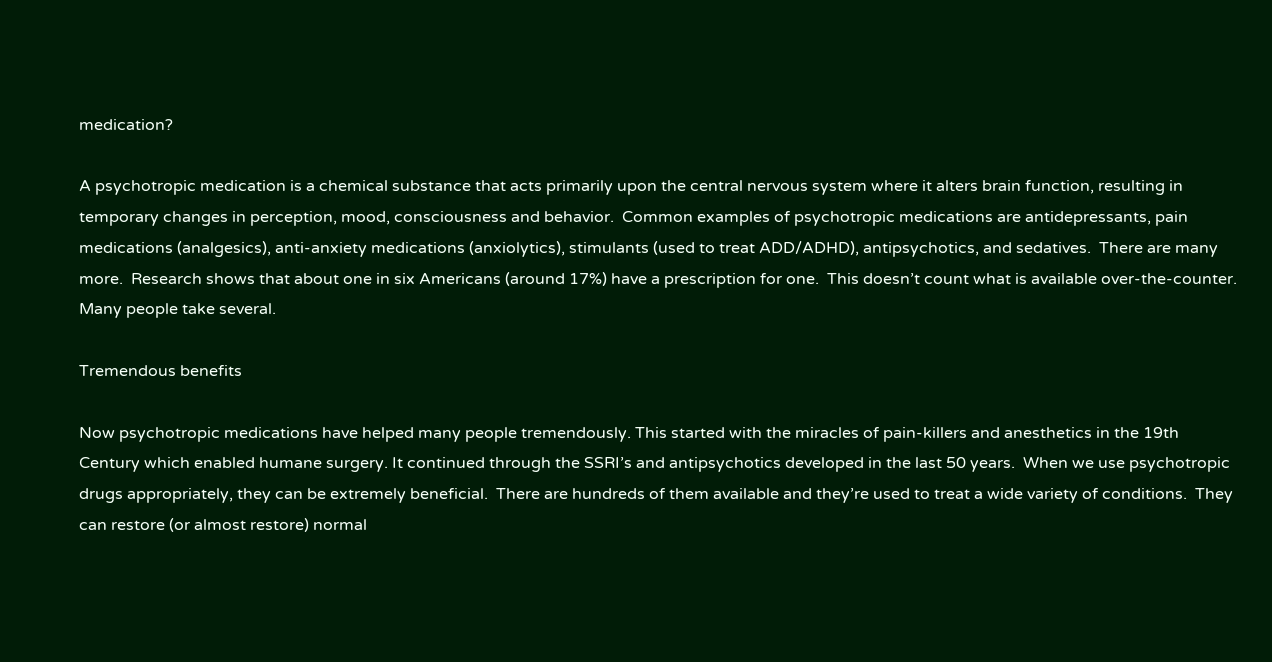medication?

A psychotropic medication is a chemical substance that acts primarily upon the central nervous system where it alters brain function, resulting in temporary changes in perception, mood, consciousness and behavior.  Common examples of psychotropic medications are antidepressants, pain medications (analgesics), anti-anxiety medications (anxiolytics), stimulants (used to treat ADD/ADHD), antipsychotics, and sedatives.  There are many more.  Research shows that about one in six Americans (around 17%) have a prescription for one.  This doesn’t count what is available over-the-counter. Many people take several.

Tremendous benefits

Now psychotropic medications have helped many people tremendously. This started with the miracles of pain-killers and anesthetics in the 19th Century which enabled humane surgery. It continued through the SSRI’s and antipsychotics developed in the last 50 years.  When we use psychotropic drugs appropriately, they can be extremely beneficial.  There are hundreds of them available and they’re used to treat a wide variety of conditions.  They can restore (or almost restore) normal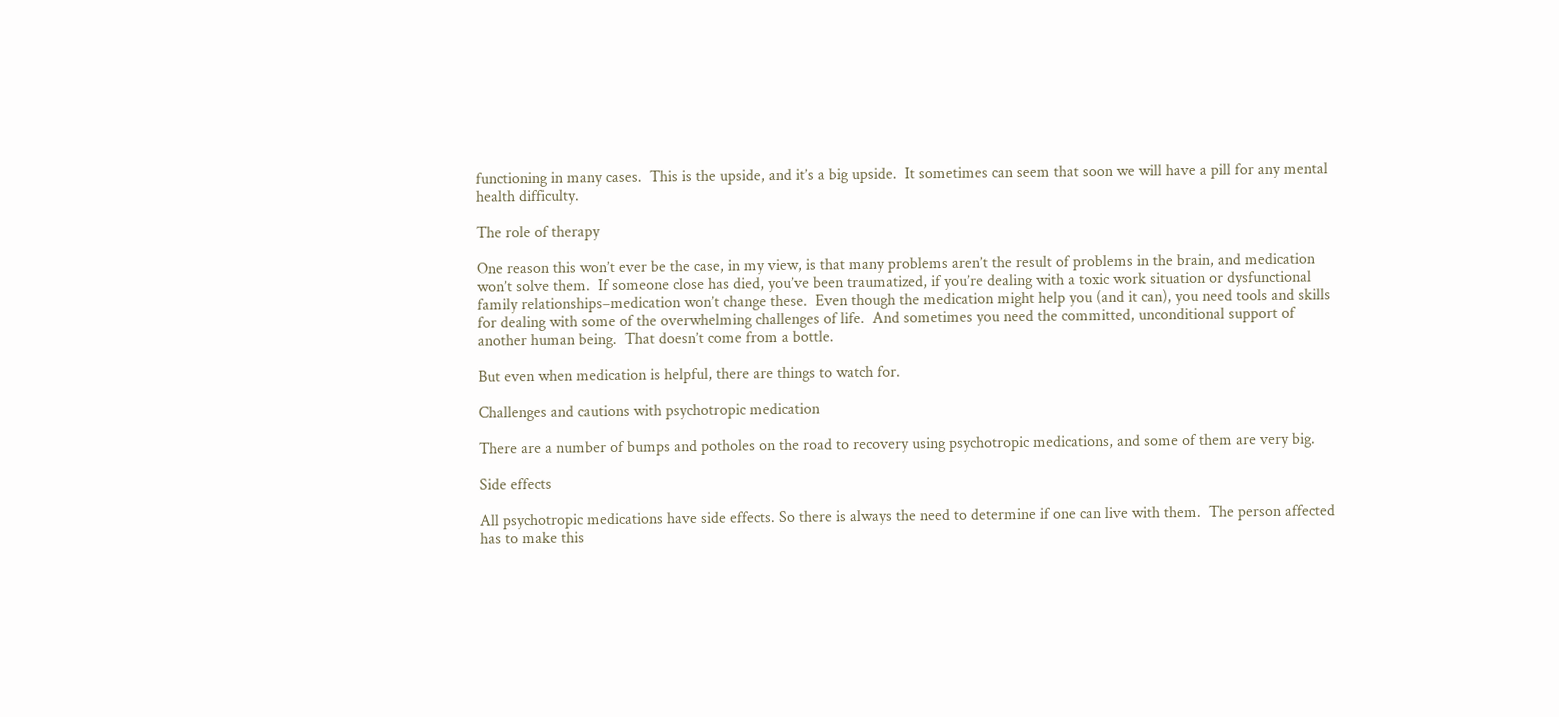functioning in many cases.  This is the upside, and it’s a big upside.  It sometimes can seem that soon we will have a pill for any mental health difficulty.

The role of therapy

One reason this won’t ever be the case, in my view, is that many problems aren’t the result of problems in the brain, and medication won’t solve them.  If someone close has died, you’ve been traumatized, if you’re dealing with a toxic work situation or dysfunctional family relationships–medication won’t change these.  Even though the medication might help you (and it can), you need tools and skills for dealing with some of the overwhelming challenges of life.  And sometimes you need the committed, unconditional support of another human being.  That doesn’t come from a bottle.

But even when medication is helpful, there are things to watch for.

Challenges and cautions with psychotropic medication

There are a number of bumps and potholes on the road to recovery using psychotropic medications, and some of them are very big.

Side effects

All psychotropic medications have side effects. So there is always the need to determine if one can live with them.  The person affected has to make this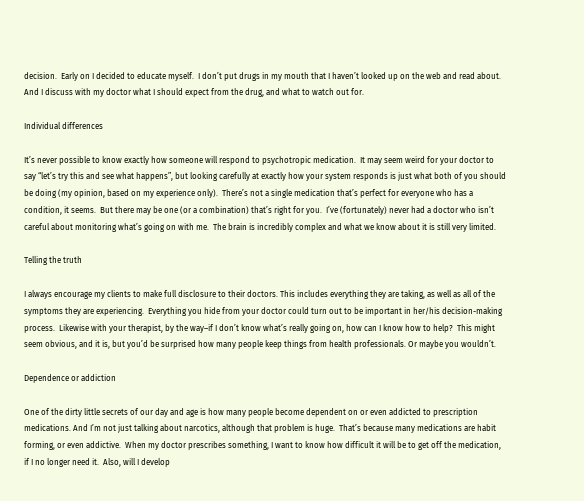decision.  Early on I decided to educate myself.  I don’t put drugs in my mouth that I haven’t looked up on the web and read about. And I discuss with my doctor what I should expect from the drug, and what to watch out for.

Individual differences

It’s never possible to know exactly how someone will respond to psychotropic medication.  It may seem weird for your doctor to say “let’s try this and see what happens”, but looking carefully at exactly how your system responds is just what both of you should be doing (my opinion, based on my experience only).  There’s not a single medication that’s perfect for everyone who has a condition, it seems.  But there may be one (or a combination) that’s right for you.  I’ve (fortunately) never had a doctor who isn’t careful about monitoring what’s going on with me.  The brain is incredibly complex and what we know about it is still very limited.

Telling the truth

I always encourage my clients to make full disclosure to their doctors. This includes everything they are taking, as well as all of the symptoms they are experiencing.  Everything you hide from your doctor could turn out to be important in her/his decision-making process.  Likewise with your therapist, by the way–if I don’t know what’s really going on, how can I know how to help?  This might seem obvious, and it is, but you’d be surprised how many people keep things from health professionals. Or maybe you wouldn’t.

Dependence or addiction

One of the dirty little secrets of our day and age is how many people become dependent on or even addicted to prescription medications. And I’m not just talking about narcotics, although that problem is huge.  That’s because many medications are habit forming, or even addictive.  When my doctor prescribes something, I want to know how difficult it will be to get off the medication, if I no longer need it.  Also, will I develop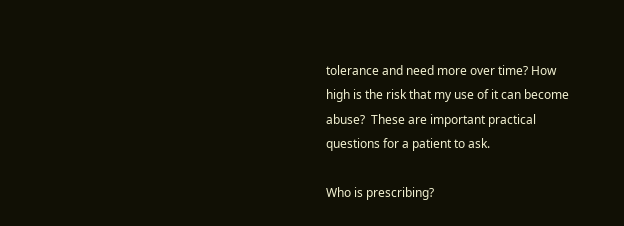tolerance and need more over time? How high is the risk that my use of it can become abuse?  These are important practical questions for a patient to ask.

Who is prescribing?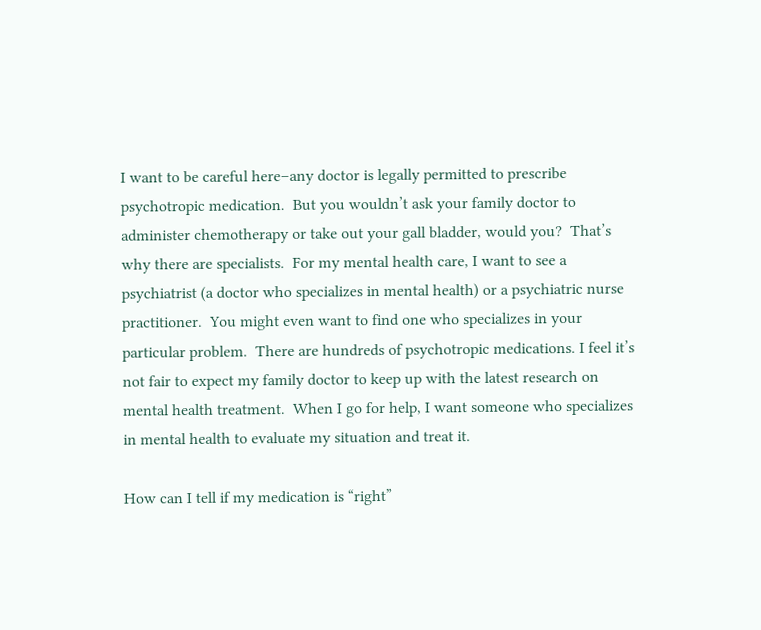I want to be careful here–any doctor is legally permitted to prescribe psychotropic medication.  But you wouldn’t ask your family doctor to administer chemotherapy or take out your gall bladder, would you?  That’s why there are specialists.  For my mental health care, I want to see a psychiatrist (a doctor who specializes in mental health) or a psychiatric nurse practitioner.  You might even want to find one who specializes in your particular problem.  There are hundreds of psychotropic medications. I feel it’s not fair to expect my family doctor to keep up with the latest research on mental health treatment.  When I go for help, I want someone who specializes in mental health to evaluate my situation and treat it.

How can I tell if my medication is “right”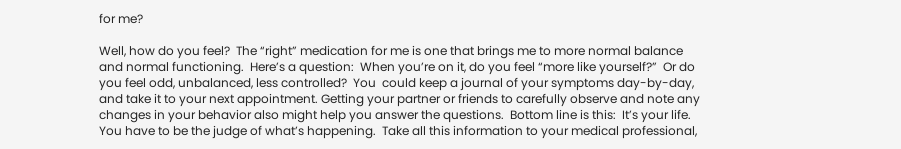for me?

Well, how do you feel?  The “right” medication for me is one that brings me to more normal balance and normal functioning.  Here’s a question:  When you’re on it, do you feel “more like yourself?”  Or do you feel odd, unbalanced, less controlled?  You  could keep a journal of your symptoms day-by-day, and take it to your next appointment. Getting your partner or friends to carefully observe and note any changes in your behavior also might help you answer the questions.  Bottom line is this:  It’s your life.  You have to be the judge of what’s happening.  Take all this information to your medical professional,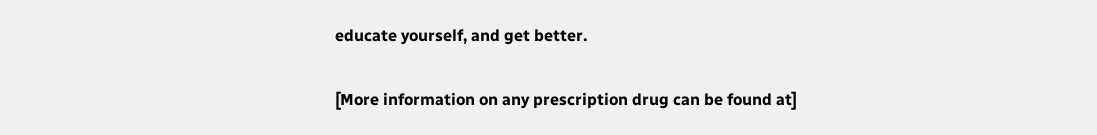educate yourself, and get better.

[More information on any prescription drug can be found at]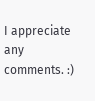I appreciate any comments. :)